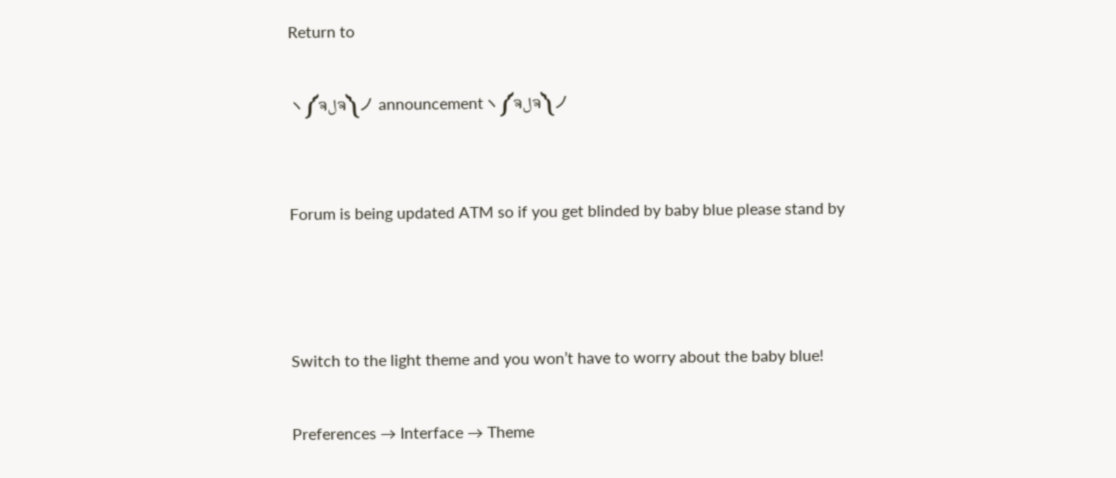Return to

ヽ༼ຈلຈ༽ノ announcementヽ༼ຈلຈ༽ノ


Forum is being updated ATM so if you get blinded by baby blue please stand by



Switch to the light theme and you won’t have to worry about the baby blue!

Preferences → Interface → Theme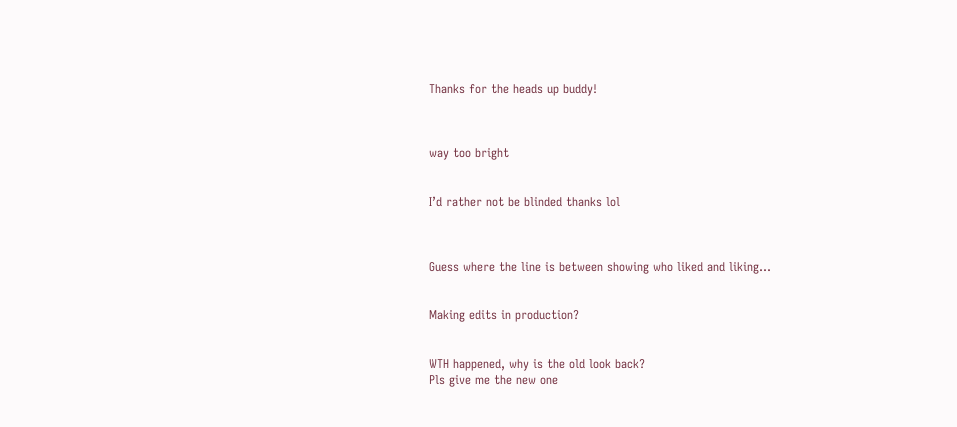Thanks for the heads up buddy!



way too bright


I’d rather not be blinded thanks lol



Guess where the line is between showing who liked and liking…


Making edits in production?


WTH happened, why is the old look back?
Pls give me the new one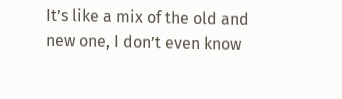It’s like a mix of the old and new one, I don’t even know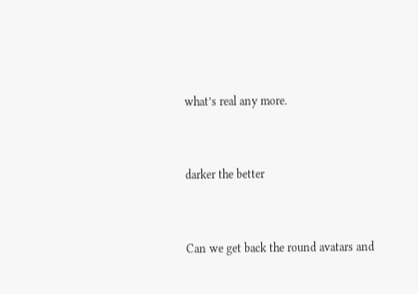what’s real any more.


darker the better


Can we get back the round avatars and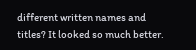different written names and titles? It looked so much better.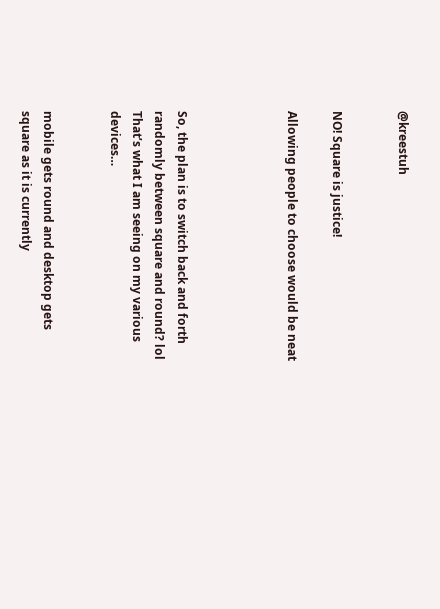@kreestuh


NO! Square is justice!

Allowing people to choose would be neat




So, the plan is to switch back and forth randomly between square and round? lol That’s what I am seeing on my various devices…


mobile gets round and desktop gets square as it is currently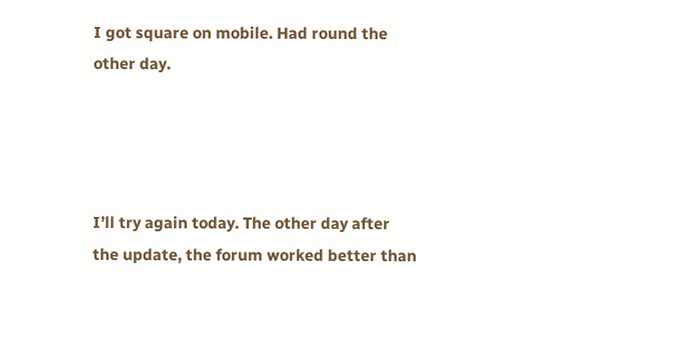I got square on mobile. Had round the other day.




I’ll try again today. The other day after the update, the forum worked better than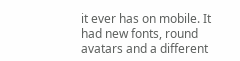it ever has on mobile. It had new fonts, round avatars and a different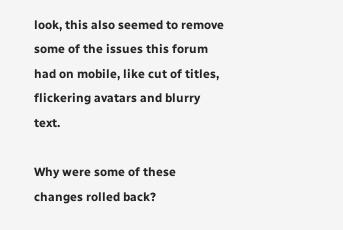look, this also seemed to remove some of the issues this forum had on mobile, like cut of titles, flickering avatars and blurry text.

Why were some of these changes rolled back?